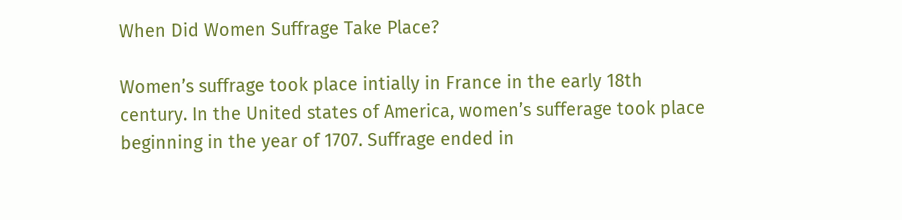When Did Women Suffrage Take Place?

Women’s suffrage took place intially in France in the early 18th century. In the United states of America, women’s sufferage took place beginning in the year of 1707. Suffrage ended in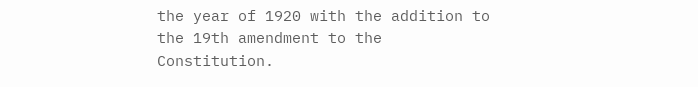the year of 1920 with the addition to the 19th amendment to the Constitution.